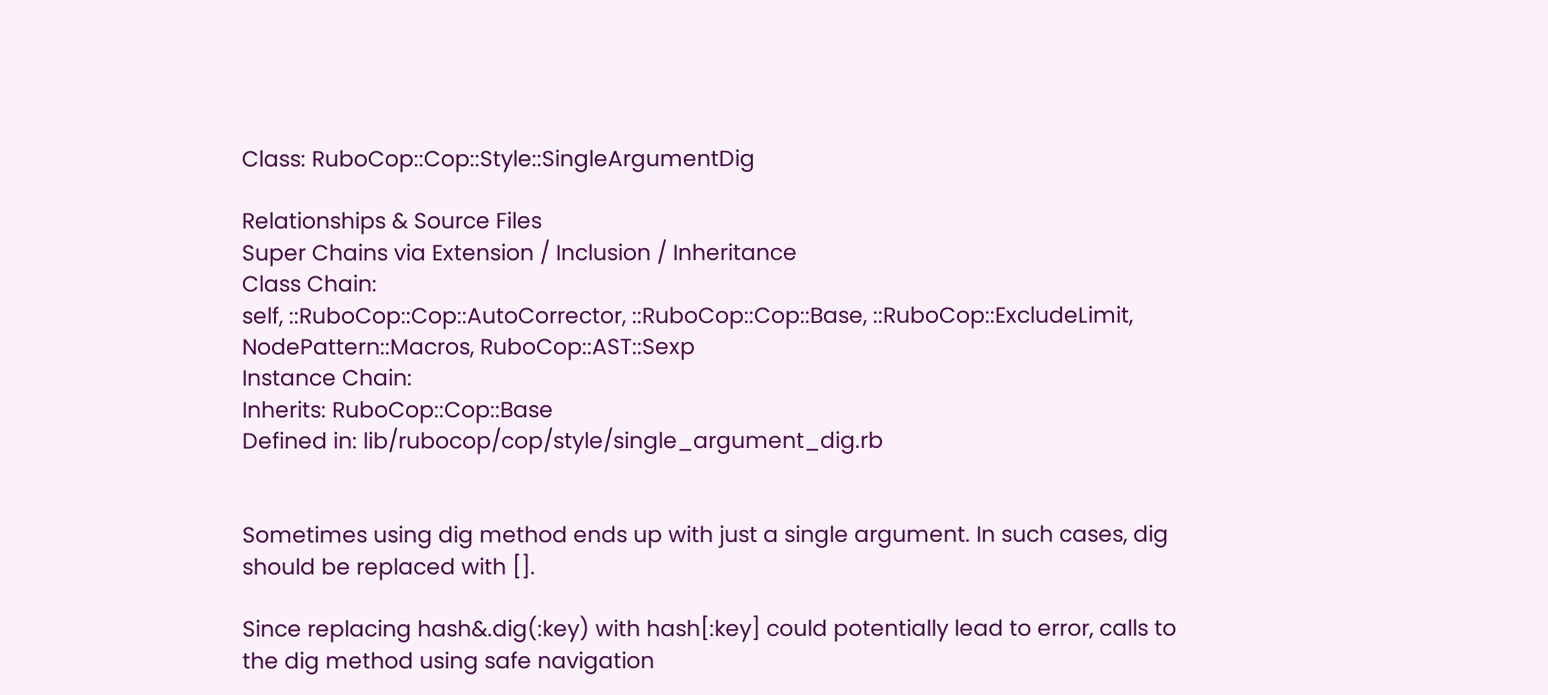Class: RuboCop::Cop::Style::SingleArgumentDig

Relationships & Source Files
Super Chains via Extension / Inclusion / Inheritance
Class Chain:
self, ::RuboCop::Cop::AutoCorrector, ::RuboCop::Cop::Base, ::RuboCop::ExcludeLimit, NodePattern::Macros, RuboCop::AST::Sexp
Instance Chain:
Inherits: RuboCop::Cop::Base
Defined in: lib/rubocop/cop/style/single_argument_dig.rb


Sometimes using dig method ends up with just a single argument. In such cases, dig should be replaced with [].

Since replacing hash&.dig(:key) with hash[:key] could potentially lead to error, calls to the dig method using safe navigation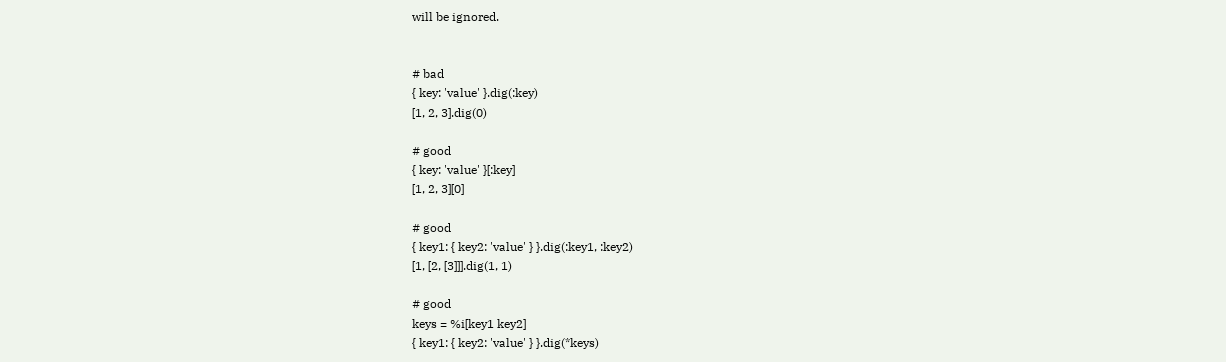will be ignored.


# bad
{ key: 'value' }.dig(:key)
[1, 2, 3].dig(0)

# good
{ key: 'value' }[:key]
[1, 2, 3][0]

# good
{ key1: { key2: 'value' } }.dig(:key1, :key2)
[1, [2, [3]]].dig(1, 1)

# good
keys = %i[key1 key2]
{ key1: { key2: 'value' } }.dig(*keys)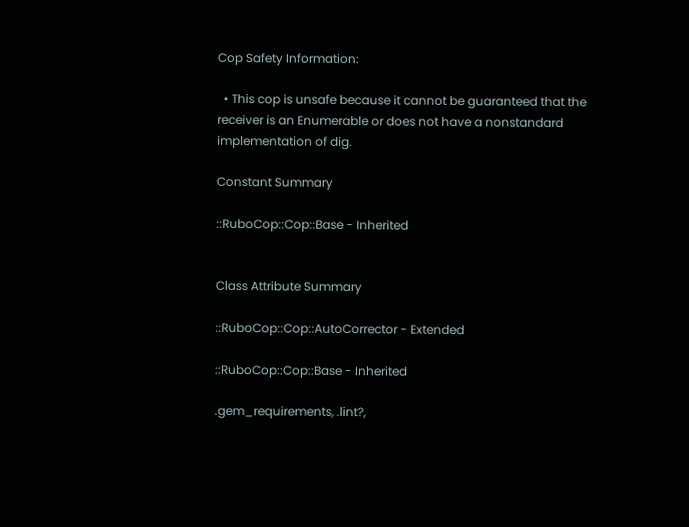Cop Safety Information:

  • This cop is unsafe because it cannot be guaranteed that the receiver is an Enumerable or does not have a nonstandard implementation of dig.

Constant Summary

::RuboCop::Cop::Base - Inherited


Class Attribute Summary

::RuboCop::Cop::AutoCorrector - Extended

::RuboCop::Cop::Base - Inherited

.gem_requirements, .lint?,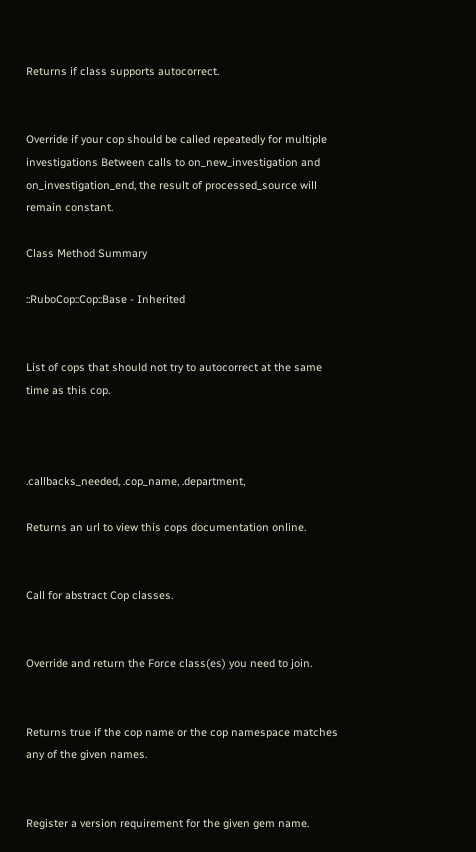Returns if class supports autocorrect.


Override if your cop should be called repeatedly for multiple investigations Between calls to on_new_investigation and on_investigation_end, the result of processed_source will remain constant.

Class Method Summary

::RuboCop::Cop::Base - Inherited


List of cops that should not try to autocorrect at the same time as this cop.



.callbacks_needed, .cop_name, .department,

Returns an url to view this cops documentation online.


Call for abstract Cop classes.


Override and return the Force class(es) you need to join.


Returns true if the cop name or the cop namespace matches any of the given names.


Register a version requirement for the given gem name.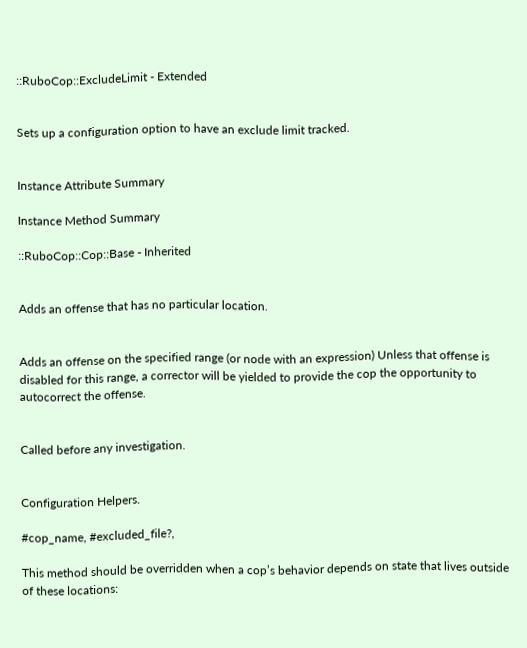::RuboCop::ExcludeLimit - Extended


Sets up a configuration option to have an exclude limit tracked.


Instance Attribute Summary

Instance Method Summary

::RuboCop::Cop::Base - Inherited


Adds an offense that has no particular location.


Adds an offense on the specified range (or node with an expression) Unless that offense is disabled for this range, a corrector will be yielded to provide the cop the opportunity to autocorrect the offense.


Called before any investigation.


Configuration Helpers.

#cop_name, #excluded_file?,

This method should be overridden when a cop’s behavior depends on state that lives outside of these locations: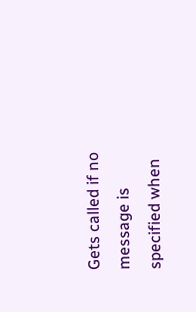Gets called if no message is specified when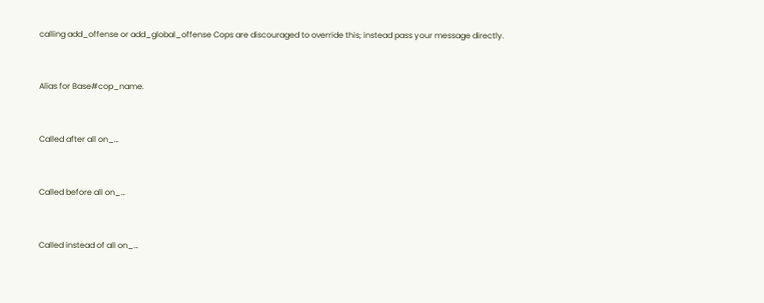calling add_offense or add_global_offense Cops are discouraged to override this; instead pass your message directly.


Alias for Base#cop_name.


Called after all on_…


Called before all on_…


Called instead of all on_…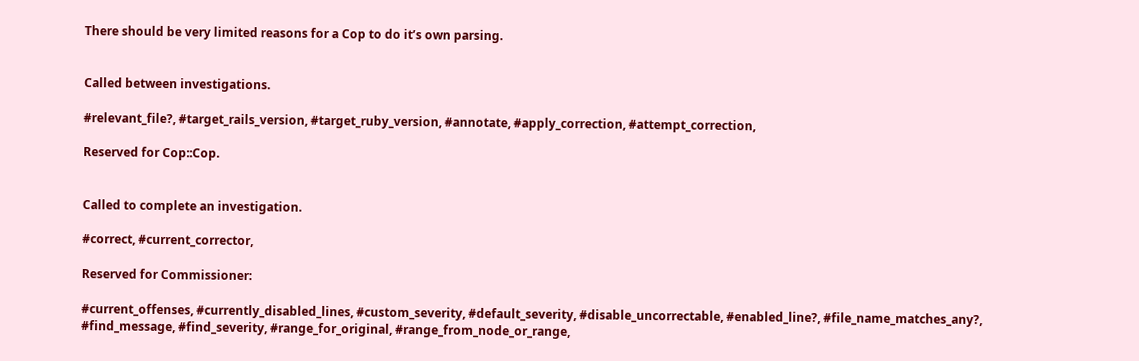There should be very limited reasons for a Cop to do it’s own parsing.


Called between investigations.

#relevant_file?, #target_rails_version, #target_ruby_version, #annotate, #apply_correction, #attempt_correction,

Reserved for Cop::Cop.


Called to complete an investigation.

#correct, #current_corrector,

Reserved for Commissioner:

#current_offenses, #currently_disabled_lines, #custom_severity, #default_severity, #disable_uncorrectable, #enabled_line?, #file_name_matches_any?, #find_message, #find_severity, #range_for_original, #range_from_node_or_range,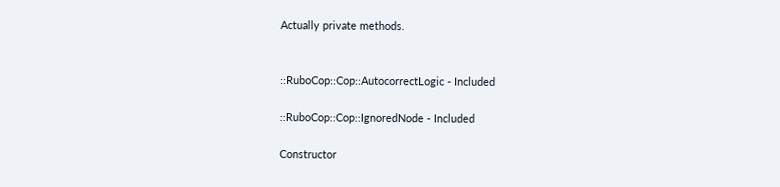Actually private methods.


::RuboCop::Cop::AutocorrectLogic - Included

::RuboCop::Cop::IgnoredNode - Included

Constructor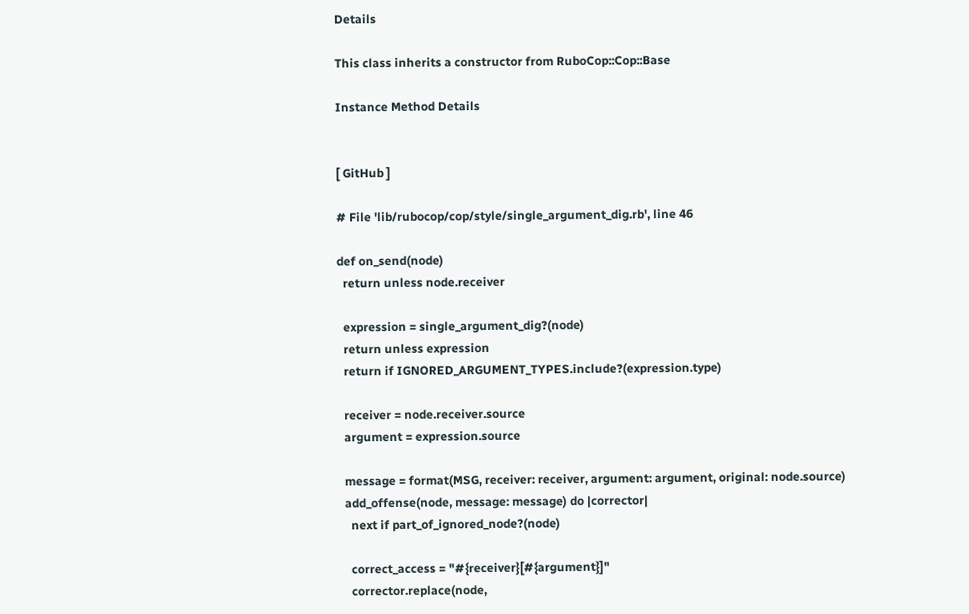Details

This class inherits a constructor from RuboCop::Cop::Base

Instance Method Details


[ GitHub ]

# File 'lib/rubocop/cop/style/single_argument_dig.rb', line 46

def on_send(node)
  return unless node.receiver

  expression = single_argument_dig?(node)
  return unless expression
  return if IGNORED_ARGUMENT_TYPES.include?(expression.type)

  receiver = node.receiver.source
  argument = expression.source

  message = format(MSG, receiver: receiver, argument: argument, original: node.source)
  add_offense(node, message: message) do |corrector|
    next if part_of_ignored_node?(node)

    correct_access = "#{receiver}[#{argument}]"
    corrector.replace(node,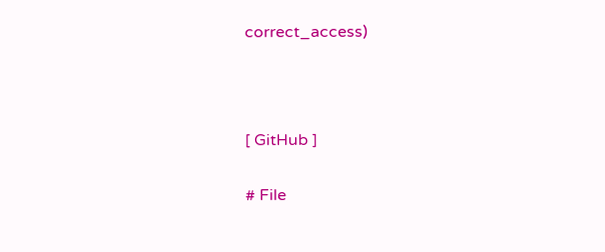correct_access)



[ GitHub ]

# File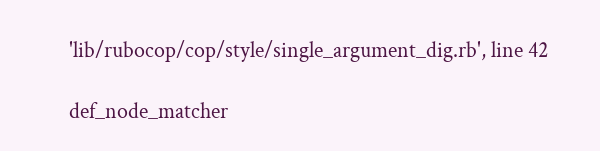'lib/rubocop/cop/style/single_argument_dig.rb', line 42

def_node_matcher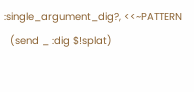:single_argument_dig?, <<~PATTERN
  (send _ :dig $!splat)